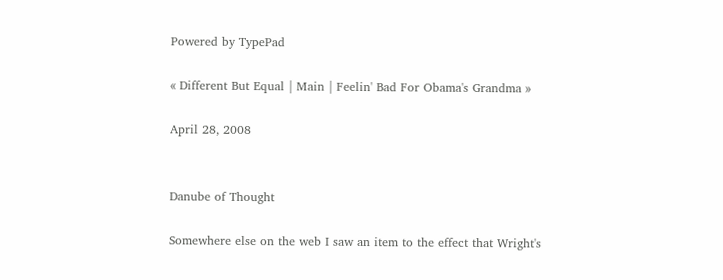Powered by TypePad

« Different But Equal | Main | Feelin' Bad For Obama's Grandma »

April 28, 2008


Danube of Thought

Somewhere else on the web I saw an item to the effect that Wright's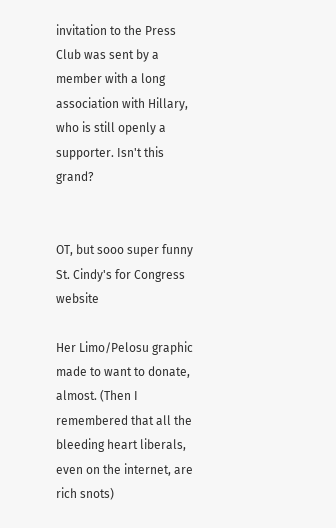invitation to the Press Club was sent by a member with a long association with Hillary, who is still openly a supporter. Isn't this grand?


OT, but sooo super funny St. Cindy's for Congress website

Her Limo/Pelosu graphic made to want to donate, almost. (Then I remembered that all the bleeding heart liberals, even on the internet, are rich snots)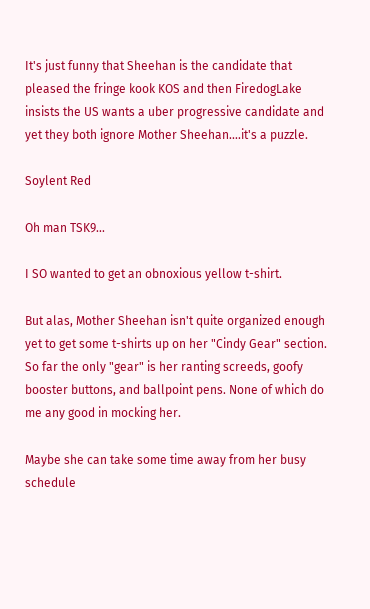It's just funny that Sheehan is the candidate that pleased the fringe kook KOS and then FiredogLake insists the US wants a uber progressive candidate and yet they both ignore Mother Sheehan....it's a puzzle.

Soylent Red

Oh man TSK9...

I SO wanted to get an obnoxious yellow t-shirt.

But alas, Mother Sheehan isn't quite organized enough yet to get some t-shirts up on her "Cindy Gear" section. So far the only "gear" is her ranting screeds, goofy booster buttons, and ballpoint pens. None of which do me any good in mocking her.

Maybe she can take some time away from her busy schedule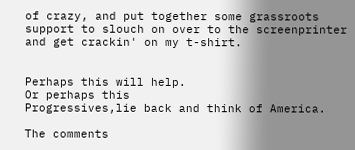of crazy, and put together some grassroots support to slouch on over to the screenprinter and get crackin' on my t-shirt.


Perhaps this will help.
Or perhaps this
Progressives,lie back and think of America.

The comments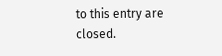to this entry are closed.